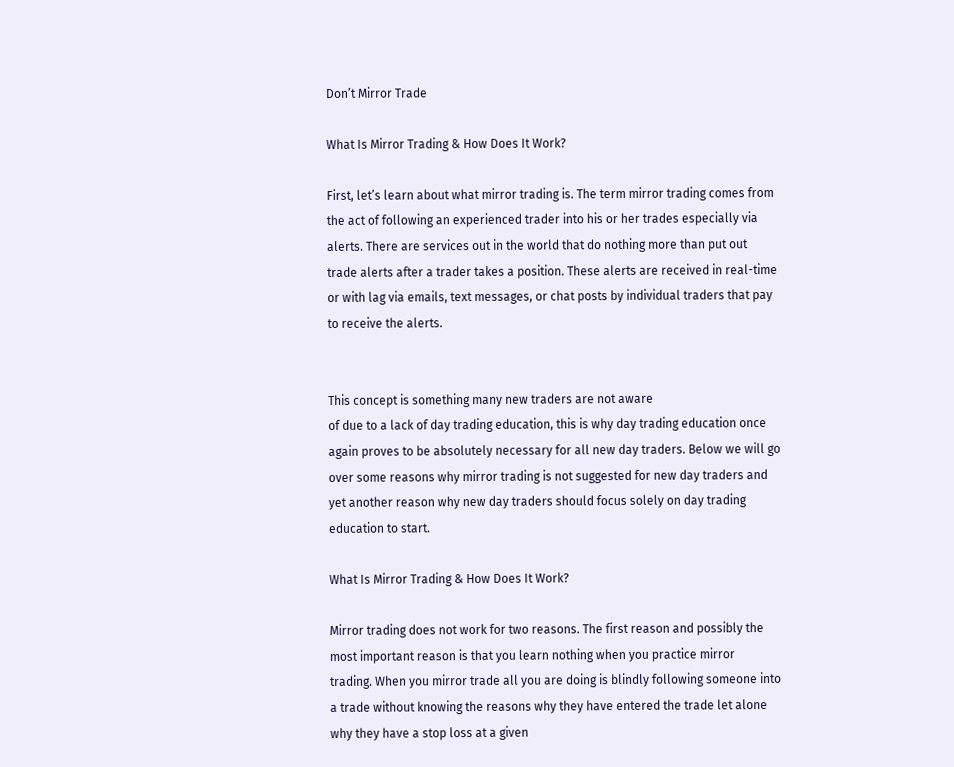Don’t Mirror Trade

What Is Mirror Trading & How Does It Work?

First, let’s learn about what mirror trading is. The term mirror trading comes from
the act of following an experienced trader into his or her trades especially via
alerts. There are services out in the world that do nothing more than put out
trade alerts after a trader takes a position. These alerts are received in real-time
or with lag via emails, text messages, or chat posts by individual traders that pay
to receive the alerts.


This concept is something many new traders are not aware
of due to a lack of day trading education, this is why day trading education once
again proves to be absolutely necessary for all new day traders. Below we will go
over some reasons why mirror trading is not suggested for new day traders and
yet another reason why new day traders should focus solely on day trading
education to start.

What Is Mirror Trading & How Does It Work?

Mirror trading does not work for two reasons. The first reason and possibly the
most important reason is that you learn nothing when you practice mirror
trading. When you mirror trade all you are doing is blindly following someone into
a trade without knowing the reasons why they have entered the trade let alone
why they have a stop loss at a given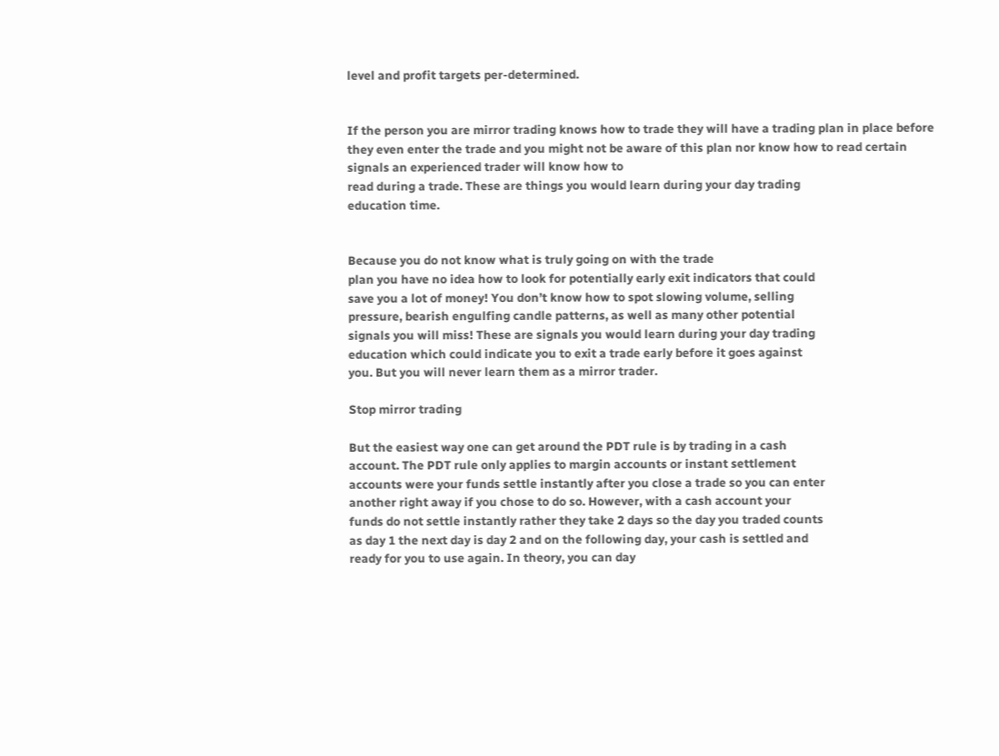level and profit targets per-determined.


If the person you are mirror trading knows how to trade they will have a trading plan in place before they even enter the trade and you might not be aware of this plan nor know how to read certain signals an experienced trader will know how to
read during a trade. These are things you would learn during your day trading
education time.


Because you do not know what is truly going on with the trade
plan you have no idea how to look for potentially early exit indicators that could
save you a lot of money! You don’t know how to spot slowing volume, selling
pressure, bearish engulfing candle patterns, as well as many other potential
signals you will miss! These are signals you would learn during your day trading
education which could indicate you to exit a trade early before it goes against
you. But you will never learn them as a mirror trader.

Stop mirror trading

But the easiest way one can get around the PDT rule is by trading in a cash
account. The PDT rule only applies to margin accounts or instant settlement
accounts were your funds settle instantly after you close a trade so you can enter
another right away if you chose to do so. However, with a cash account your
funds do not settle instantly rather they take 2 days so the day you traded counts
as day 1 the next day is day 2 and on the following day, your cash is settled and
ready for you to use again. In theory, you can day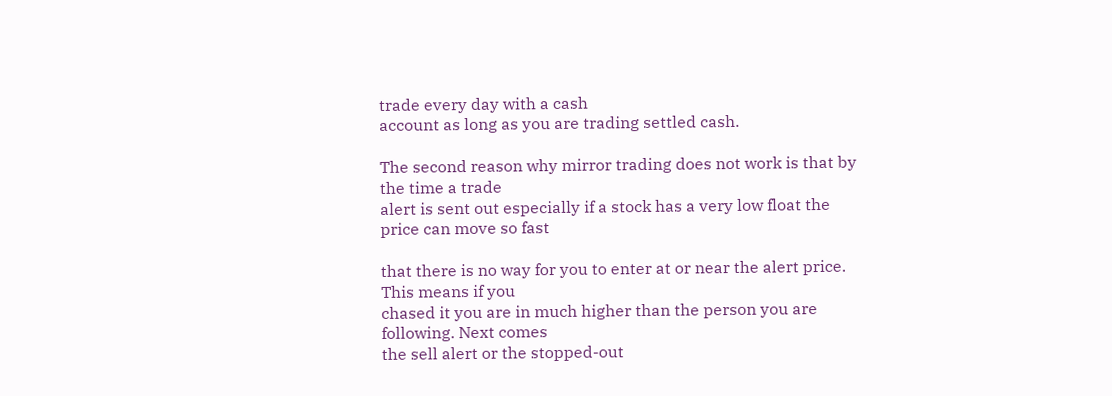trade every day with a cash
account as long as you are trading settled cash.

The second reason why mirror trading does not work is that by the time a trade
alert is sent out especially if a stock has a very low float the price can move so fast

that there is no way for you to enter at or near the alert price. This means if you
chased it you are in much higher than the person you are following. Next comes
the sell alert or the stopped-out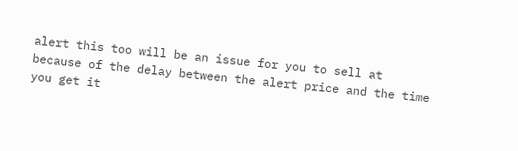alert this too will be an issue for you to sell at
because of the delay between the alert price and the time you get it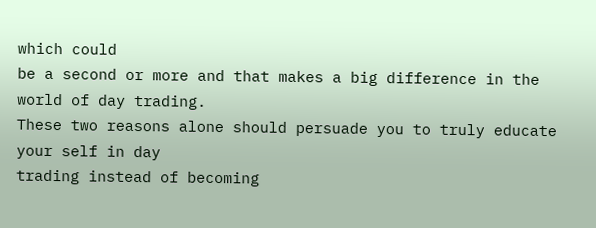which could
be a second or more and that makes a big difference in the world of day trading.
These two reasons alone should persuade you to truly educate your self in day
trading instead of becoming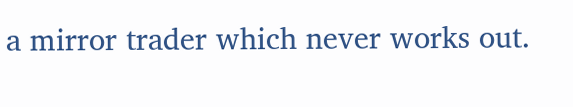a mirror trader which never works out.